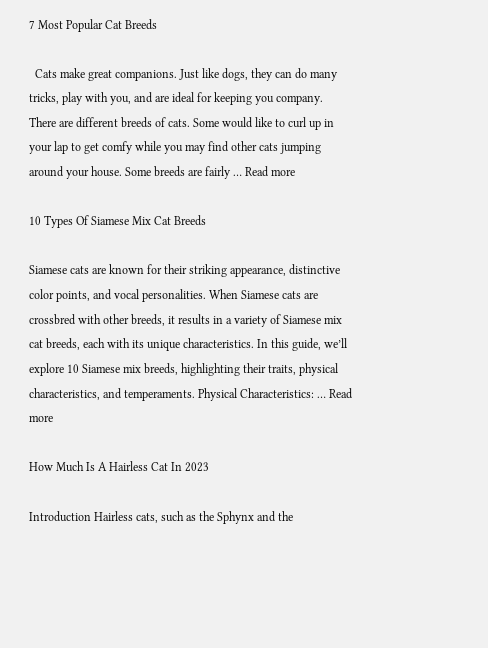7 Most Popular Cat Breeds

  Cats make great companions. Just like dogs, they can do many tricks, play with you, and are ideal for keeping you company.  There are different breeds of cats. Some would like to curl up in your lap to get comfy while you may find other cats jumping around your house. Some breeds are fairly … Read more

10 Types Of Siamese Mix Cat Breeds

Siamese cats are known for their striking appearance, distinctive color points, and vocal personalities. When Siamese cats are crossbred with other breeds, it results in a variety of Siamese mix cat breeds, each with its unique characteristics. In this guide, we’ll explore 10 Siamese mix breeds, highlighting their traits, physical characteristics, and temperaments. Physical Characteristics: … Read more

How Much Is A Hairless Cat In 2023

Introduction Hairless cats, such as the Sphynx and the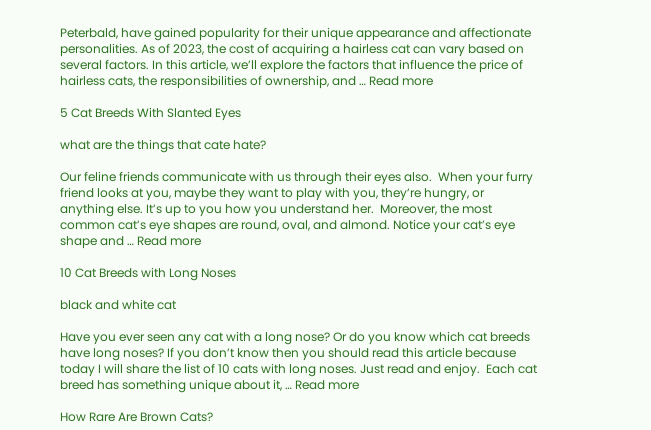Peterbald, have gained popularity for their unique appearance and affectionate personalities. As of 2023, the cost of acquiring a hairless cat can vary based on several factors. In this article, we’ll explore the factors that influence the price of hairless cats, the responsibilities of ownership, and … Read more

5 Cat Breeds With Slanted Eyes

what are the things that cate hate?

Our feline friends communicate with us through their eyes also.  When your furry friend looks at you, maybe they want to play with you, they’re hungry, or anything else. It’s up to you how you understand her.  Moreover, the most common cat’s eye shapes are round, oval, and almond. Notice your cat’s eye shape and … Read more

10 Cat Breeds with Long Noses

black and white cat

Have you ever seen any cat with a long nose? Or do you know which cat breeds have long noses? If you don’t know then you should read this article because today I will share the list of 10 cats with long noses. Just read and enjoy.  Each cat breed has something unique about it, … Read more

How Rare Are Brown Cats?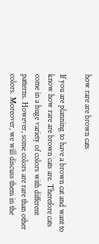how rare are brown cats

If you are planning to have a brown cat and want to know how rare are brown cats are. Therefore cats come in a huge variety of colors with different patterns. However, some colors are rare than other colors. Moreover, we will discuss them in the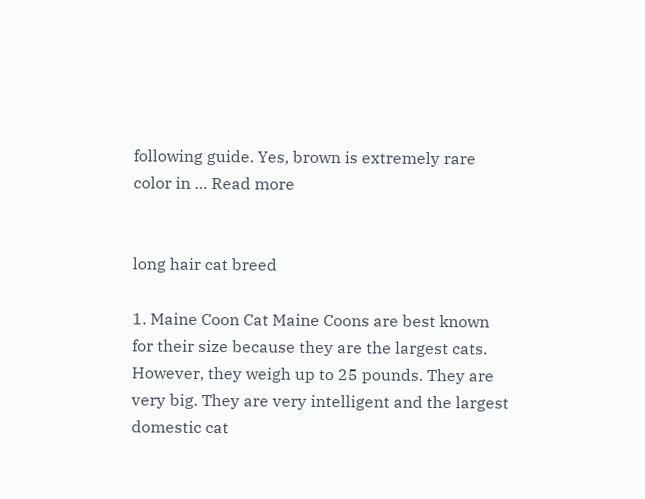following guide. Yes, brown is extremely rare color in … Read more


long hair cat breed

1. Maine Coon Cat Maine Coons are best known for their size because they are the largest cats. However, they weigh up to 25 pounds. They are very big. They are very intelligent and the largest domestic cat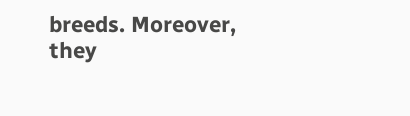breeds. Moreover, they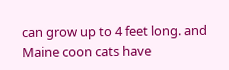can grow up to 4 feet long. and Maine coon cats have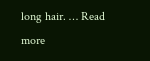long hair. … Read more